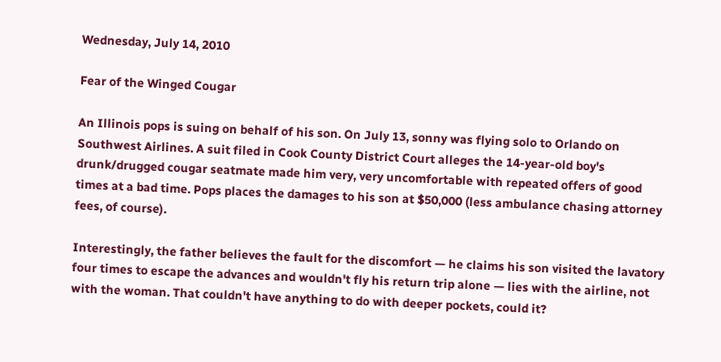Wednesday, July 14, 2010

Fear of the Winged Cougar

An Illinois pops is suing on behalf of his son. On July 13, sonny was flying solo to Orlando on Southwest Airlines. A suit filed in Cook County District Court alleges the 14-year-old boy's drunk/drugged cougar seatmate made him very, very uncomfortable with repeated offers of good times at a bad time. Pops places the damages to his son at $50,000 (less ambulance chasing attorney fees, of course).

Interestingly, the father believes the fault for the discomfort — he claims his son visited the lavatory four times to escape the advances and wouldn't fly his return trip alone — lies with the airline, not with the woman. That couldn't have anything to do with deeper pockets, could it?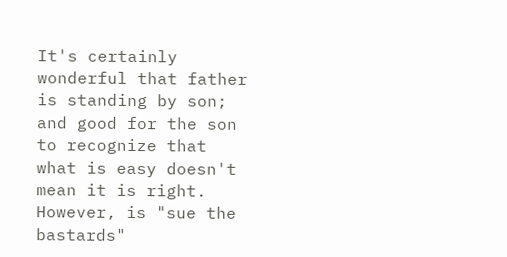It's certainly wonderful that father is standing by son; and good for the son to recognize that what is easy doesn't mean it is right. However, is "sue the bastards"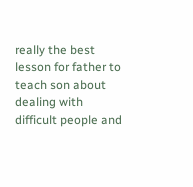really the best lesson for father to teach son about dealing with difficult people and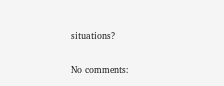situations?

No comments: